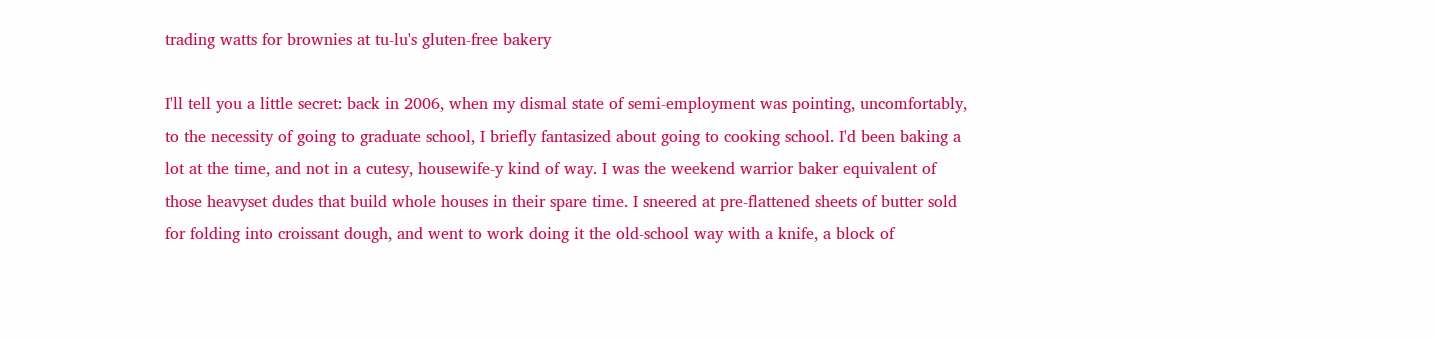trading watts for brownies at tu-lu's gluten-free bakery

I'll tell you a little secret: back in 2006, when my dismal state of semi-employment was pointing, uncomfortably, to the necessity of going to graduate school, I briefly fantasized about going to cooking school. I'd been baking a lot at the time, and not in a cutesy, housewife-y kind of way. I was the weekend warrior baker equivalent of those heavyset dudes that build whole houses in their spare time. I sneered at pre-flattened sheets of butter sold for folding into croissant dough, and went to work doing it the old-school way with a knife, a block of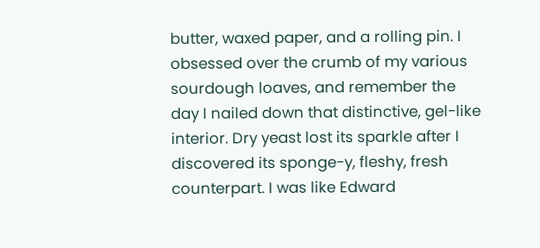butter, waxed paper, and a rolling pin. I obsessed over the crumb of my various sourdough loaves, and remember the day I nailed down that distinctive, gel-like interior. Dry yeast lost its sparkle after I discovered its sponge-y, fleshy, fresh counterpart. I was like Edward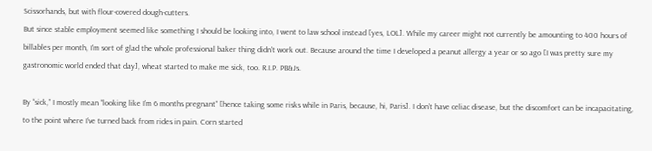Scissorhands, but with flour-covered dough-cutters.
But since stable employment seemed like something I should be looking into, I went to law school instead [yes, LOL]. While my career might not currently be amounting to 400 hours of billables per month, I'm sort of glad the whole professional baker thing didn't work out. Because around the time I developed a peanut allergy a year or so ago [I was pretty sure my gastronomic world ended that day], wheat started to make me sick, too. R.I.P. PB&Js.

By “sick,” I mostly mean “looking like I’m 6 months pregnant” [hence taking some risks while in Paris, because, hi, Paris]. I don’t have celiac disease, but the discomfort can be incapacitating, to the point where I’ve turned back from rides in pain. Corn started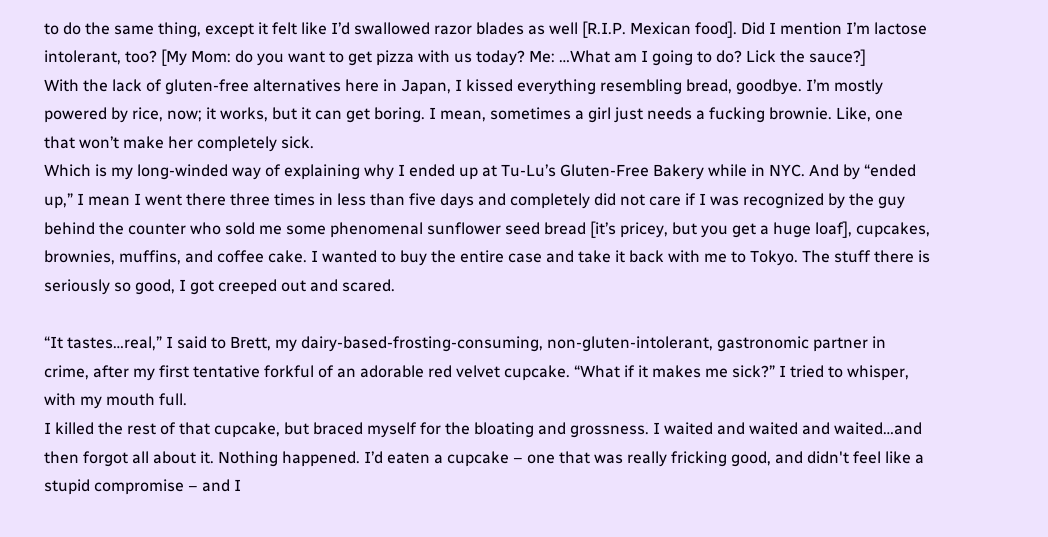to do the same thing, except it felt like I’d swallowed razor blades as well [R.I.P. Mexican food]. Did I mention I’m lactose intolerant, too? [My Mom: do you want to get pizza with us today? Me: …What am I going to do? Lick the sauce?]
With the lack of gluten-free alternatives here in Japan, I kissed everything resembling bread, goodbye. I’m mostly powered by rice, now; it works, but it can get boring. I mean, sometimes a girl just needs a fucking brownie. Like, one that won’t make her completely sick.
Which is my long-winded way of explaining why I ended up at Tu-Lu’s Gluten-Free Bakery while in NYC. And by “ended up,” I mean I went there three times in less than five days and completely did not care if I was recognized by the guy behind the counter who sold me some phenomenal sunflower seed bread [it’s pricey, but you get a huge loaf], cupcakes, brownies, muffins, and coffee cake. I wanted to buy the entire case and take it back with me to Tokyo. The stuff there is seriously so good, I got creeped out and scared.

“It tastes…real,” I said to Brett, my dairy-based-frosting-consuming, non-gluten-intolerant, gastronomic partner in crime, after my first tentative forkful of an adorable red velvet cupcake. “What if it makes me sick?” I tried to whisper, with my mouth full.
I killed the rest of that cupcake, but braced myself for the bloating and grossness. I waited and waited and waited…and then forgot all about it. Nothing happened. I’d eaten a cupcake – one that was really fricking good, and didn't feel like a stupid compromise – and I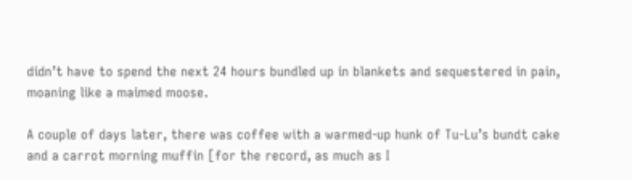didn’t have to spend the next 24 hours bundled up in blankets and sequestered in pain, moaning like a maimed moose.

A couple of days later, there was coffee with a warmed-up hunk of Tu-Lu’s bundt cake and a carrot morning muffin [for the record, as much as I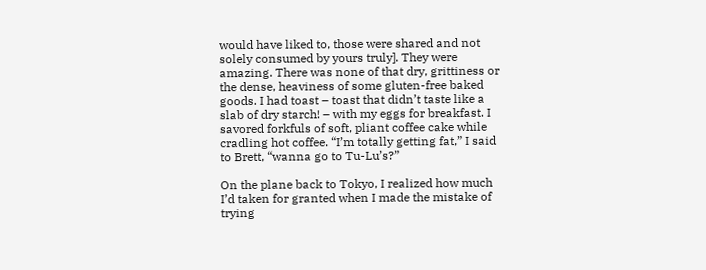would have liked to, those were shared and not solely consumed by yours truly]. They were amazing. There was none of that dry, grittiness or the dense, heaviness of some gluten-free baked goods. I had toast – toast that didn’t taste like a slab of dry starch! – with my eggs for breakfast. I savored forkfuls of soft, pliant coffee cake while cradling hot coffee. “I’m totally getting fat,” I said to Brett, “wanna go to Tu-Lu’s?”

On the plane back to Tokyo, I realized how much I’d taken for granted when I made the mistake of trying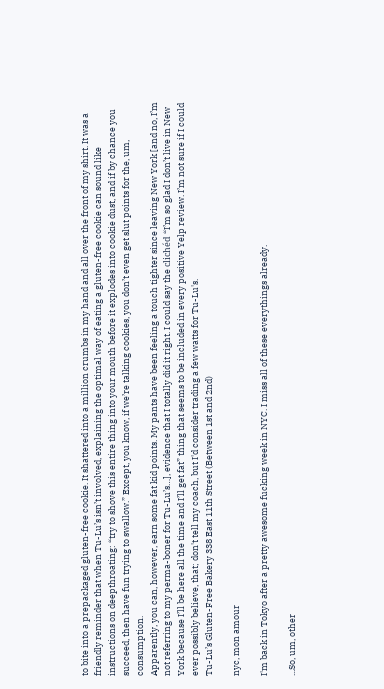to bite into a prepackaged gluten-free cookie. It shattered into a million crumbs in my hand and all over the front of my shirt. It was a friendly reminder that when Tu-Lu’s isn’t involved, explaining the optimal way of eating a gluten-free cookie can sound like instructions on deepthroating: “try to shove this entire thing into your mouth before it explodes into cookie dust, and if by chance you succeed, then have fun trying to swallow.” Except, you know, if we’re talking cookies, you don’t even get slut points for the, um, consumption.
Apparently, you can, however, earn some fat kid points. My pants have been feeling a touch tighter since leaving New York [and no, I’m not referring to my perma-boner for Tu-Lu’s…], evidence that I totally did it right. I could say the clichéd “I’m so glad I don’t live in New York because I’ll be here all the time and I’ll get fat” thing that seems to be included in every positive Yelp review. I’m not sure if I could ever possibly believe, that; don't tell my coach, but I'd consider trading a few watts for Tu-Lu's.
Tu-Lu’s Gluten-Free Bakery 338 East 11th Street (Between 1st and 2nd)

nyc, mon amour

I'm back in Tokyo after a pretty awesome fucking week in NYC. I miss all of these everythings already.

...So, um, other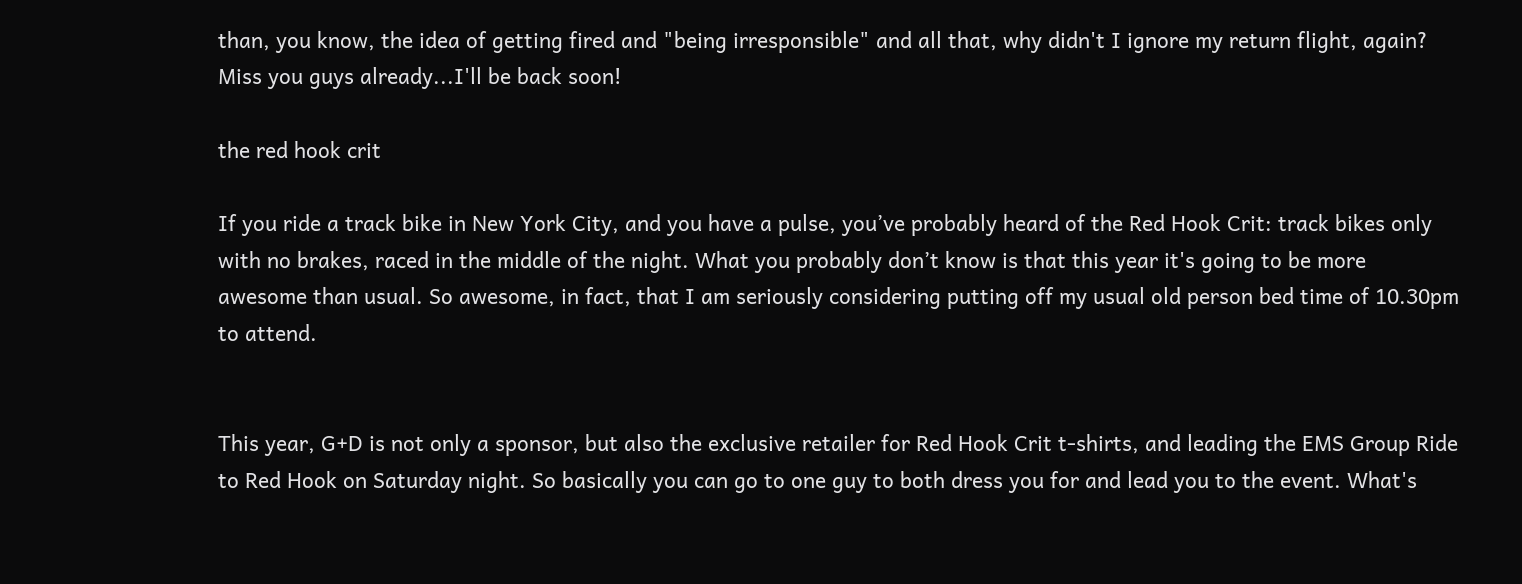than, you know, the idea of getting fired and "being irresponsible" and all that, why didn't I ignore my return flight, again?
Miss you guys already...I'll be back soon!

the red hook crit

If you ride a track bike in New York City, and you have a pulse, you’ve probably heard of the Red Hook Crit: track bikes only with no brakes, raced in the middle of the night. What you probably don’t know is that this year it's going to be more awesome than usual. So awesome, in fact, that I am seriously considering putting off my usual old person bed time of 10.30pm to attend.


This year, G+D is not only a sponsor, but also the exclusive retailer for Red Hook Crit t-shirts, and leading the EMS Group Ride to Red Hook on Saturday night. So basically you can go to one guy to both dress you for and lead you to the event. What's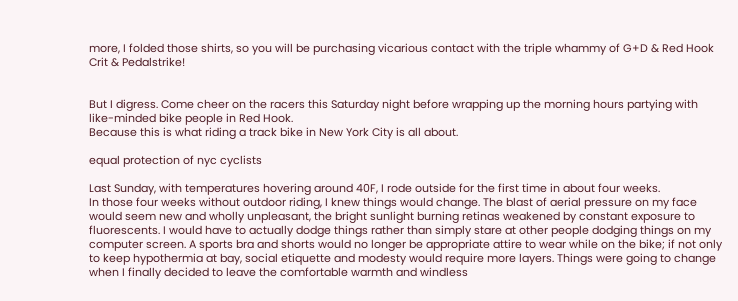more, I folded those shirts, so you will be purchasing vicarious contact with the triple whammy of G+D & Red Hook Crit & Pedalstrike!


But I digress. Come cheer on the racers this Saturday night before wrapping up the morning hours partying with like-minded bike people in Red Hook.
Because this is what riding a track bike in New York City is all about.

equal protection of nyc cyclists

Last Sunday, with temperatures hovering around 40F, I rode outside for the first time in about four weeks.
In those four weeks without outdoor riding, I knew things would change. The blast of aerial pressure on my face would seem new and wholly unpleasant, the bright sunlight burning retinas weakened by constant exposure to fluorescents. I would have to actually dodge things rather than simply stare at other people dodging things on my computer screen. A sports bra and shorts would no longer be appropriate attire to wear while on the bike; if not only to keep hypothermia at bay, social etiquette and modesty would require more layers. Things were going to change when I finally decided to leave the comfortable warmth and windless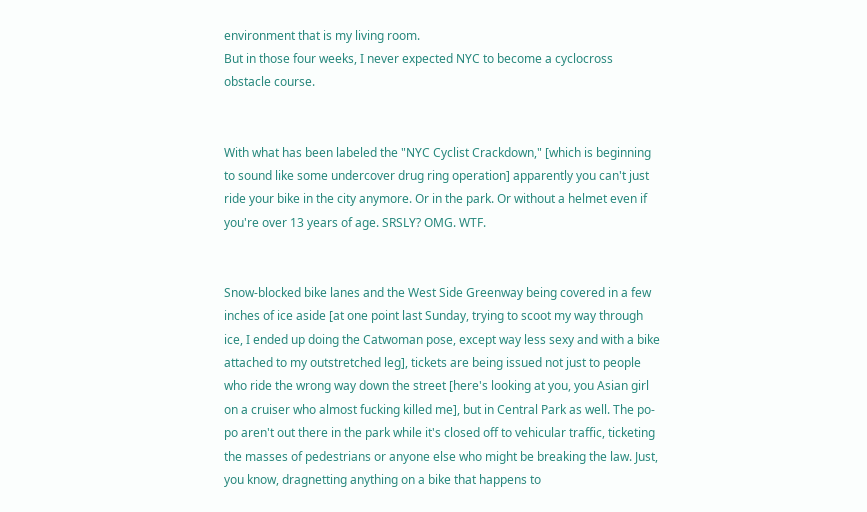environment that is my living room.
But in those four weeks, I never expected NYC to become a cyclocross obstacle course.


With what has been labeled the "NYC Cyclist Crackdown," [which is beginning to sound like some undercover drug ring operation] apparently you can't just ride your bike in the city anymore. Or in the park. Or without a helmet even if you're over 13 years of age. SRSLY? OMG. WTF.


Snow-blocked bike lanes and the West Side Greenway being covered in a few inches of ice aside [at one point last Sunday, trying to scoot my way through ice, I ended up doing the Catwoman pose, except way less sexy and with a bike attached to my outstretched leg], tickets are being issued not just to people who ride the wrong way down the street [here's looking at you, you Asian girl on a cruiser who almost fucking killed me], but in Central Park as well. The po-po aren't out there in the park while it's closed off to vehicular traffic, ticketing the masses of pedestrians or anyone else who might be breaking the law. Just, you know, dragnetting anything on a bike that happens to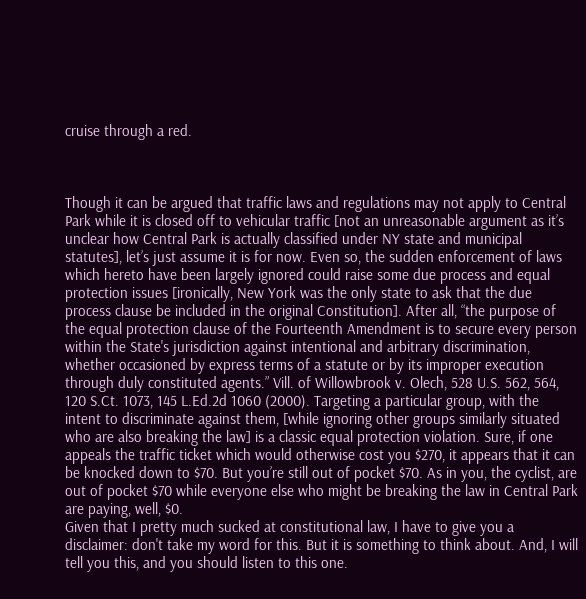cruise through a red.



Though it can be argued that traffic laws and regulations may not apply to Central Park while it is closed off to vehicular traffic [not an unreasonable argument as it’s unclear how Central Park is actually classified under NY state and municipal statutes], let’s just assume it is for now. Even so, the sudden enforcement of laws which hereto have been largely ignored could raise some due process and equal protection issues [ironically, New York was the only state to ask that the due process clause be included in the original Constitution]. After all, “the purpose of the equal protection clause of the Fourteenth Amendment is to secure every person within the State's jurisdiction against intentional and arbitrary discrimination, whether occasioned by express terms of a statute or by its improper execution through duly constituted agents.” Vill. of Willowbrook v. Olech, 528 U.S. 562, 564, 120 S.Ct. 1073, 145 L.Ed.2d 1060 (2000). Targeting a particular group, with the intent to discriminate against them, [while ignoring other groups similarly situated who are also breaking the law] is a classic equal protection violation. Sure, if one appeals the traffic ticket which would otherwise cost you $270, it appears that it can be knocked down to $70. But you’re still out of pocket $70. As in you, the cyclist, are out of pocket $70 while everyone else who might be breaking the law in Central Park are paying, well, $0.
Given that I pretty much sucked at constitutional law, I have to give you a disclaimer: don't take my word for this. But it is something to think about. And, I will tell you this, and you should listen to this one.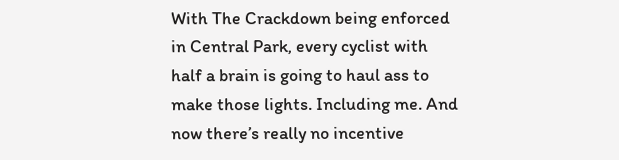With The Crackdown being enforced in Central Park, every cyclist with half a brain is going to haul ass to make those lights. Including me. And now there’s really no incentive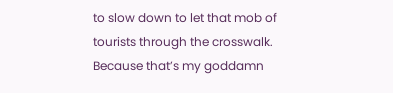to slow down to let that mob of tourists through the crosswalk. Because that’s my goddamn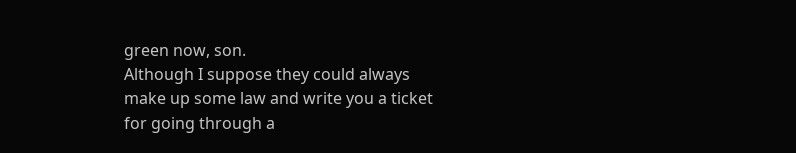green now, son.
Although I suppose they could always make up some law and write you a ticket for going through a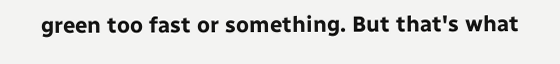green too fast or something. But that's what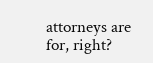attorneys are for, right?